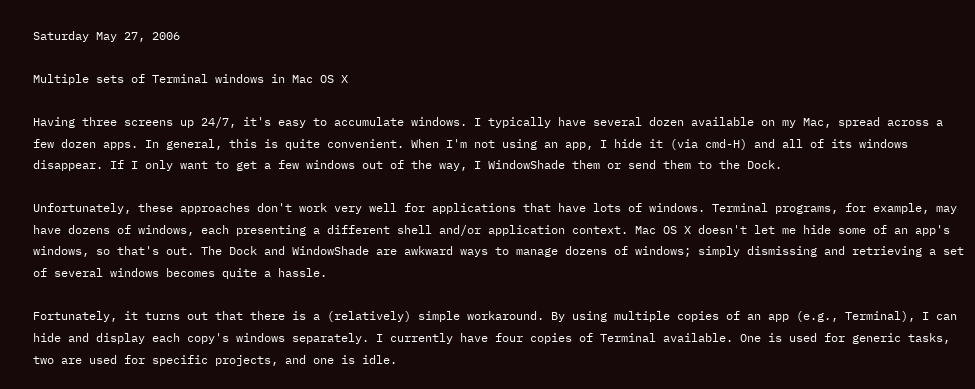Saturday May 27, 2006

Multiple sets of Terminal windows in Mac OS X

Having three screens up 24/7, it's easy to accumulate windows. I typically have several dozen available on my Mac, spread across a few dozen apps. In general, this is quite convenient. When I'm not using an app, I hide it (via cmd-H) and all of its windows disappear. If I only want to get a few windows out of the way, I WindowShade them or send them to the Dock.

Unfortunately, these approaches don't work very well for applications that have lots of windows. Terminal programs, for example, may have dozens of windows, each presenting a different shell and/or application context. Mac OS X doesn't let me hide some of an app's windows, so that's out. The Dock and WindowShade are awkward ways to manage dozens of windows; simply dismissing and retrieving a set of several windows becomes quite a hassle.

Fortunately, it turns out that there is a (relatively) simple workaround. By using multiple copies of an app (e.g., Terminal), I can hide and display each copy's windows separately. I currently have four copies of Terminal available. One is used for generic tasks, two are used for specific projects, and one is idle.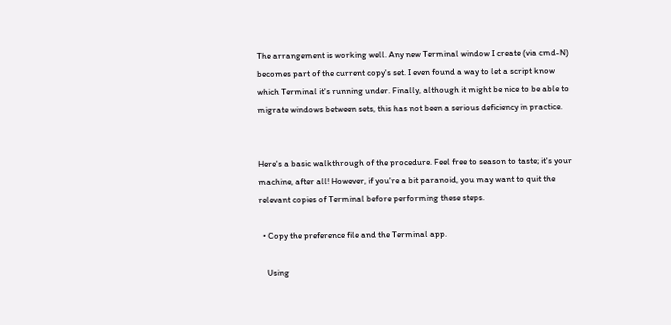The arrangement is working well. Any new Terminal window I create (via cmd-N) becomes part of the current copy's set. I even found a way to let a script know which Terminal it's running under. Finally, although it might be nice to be able to migrate windows between sets, this has not been a serious deficiency in practice.


Here's a basic walkthrough of the procedure. Feel free to season to taste; it's your machine, after all! However, if you're a bit paranoid, you may want to quit the relevant copies of Terminal before performing these steps.

  • Copy the preference file and the Terminal app.

    Using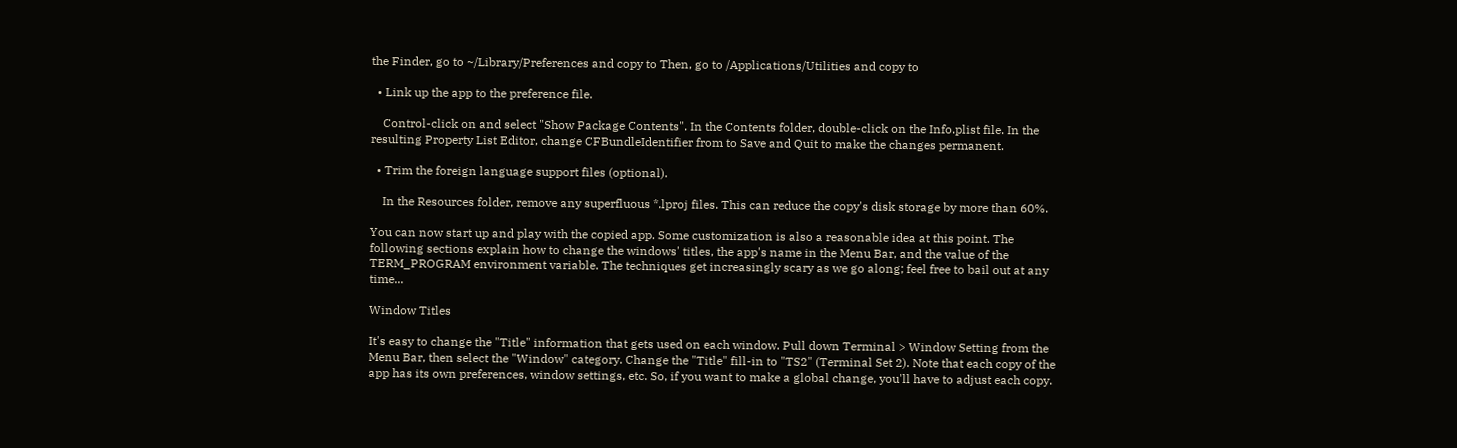the Finder, go to ~/Library/Preferences and copy to Then, go to /Applications/Utilities and copy to

  • Link up the app to the preference file.

    Control-click on and select "Show Package Contents". In the Contents folder, double-click on the Info.plist file. In the resulting Property List Editor, change CFBundleIdentifier from to Save and Quit to make the changes permanent.

  • Trim the foreign language support files (optional).

    In the Resources folder, remove any superfluous *.lproj files. This can reduce the copy's disk storage by more than 60%.

You can now start up and play with the copied app. Some customization is also a reasonable idea at this point. The following sections explain how to change the windows' titles, the app's name in the Menu Bar, and the value of the TERM_PROGRAM environment variable. The techniques get increasingly scary as we go along; feel free to bail out at any time...

Window Titles

It's easy to change the "Title" information that gets used on each window. Pull down Terminal > Window Setting from the Menu Bar, then select the "Window" category. Change the "Title" fill-in to "TS2" (Terminal Set 2). Note that each copy of the app has its own preferences, window settings, etc. So, if you want to make a global change, you'll have to adjust each copy.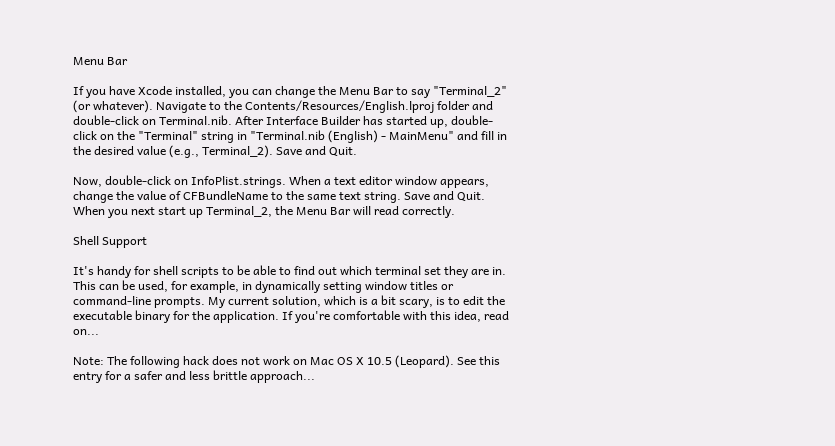Menu Bar

If you have Xcode installed, you can change the Menu Bar to say "Terminal_2" (or whatever). Navigate to the Contents/Resources/English.lproj folder and double-click on Terminal.nib. After Interface Builder has started up, double-click on the "Terminal" string in "Terminal.nib (English) - MainMenu" and fill in the desired value (e.g., Terminal_2). Save and Quit.

Now, double-click on InfoPlist.strings. When a text editor window appears, change the value of CFBundleName to the same text string. Save and Quit. When you next start up Terminal_2, the Menu Bar will read correctly.

Shell Support

It's handy for shell scripts to be able to find out which terminal set they are in. This can be used, for example, in dynamically setting window titles or command-line prompts. My current solution, which is a bit scary, is to edit the executable binary for the application. If you're comfortable with this idea, read on...

Note: The following hack does not work on Mac OS X 10.5 (Leopard). See this entry for a safer and less brittle approach...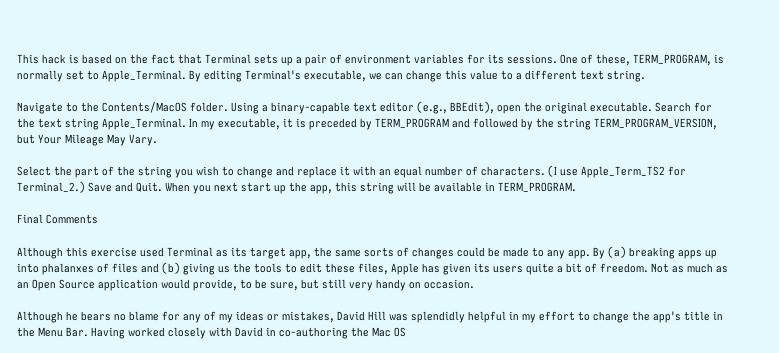This hack is based on the fact that Terminal sets up a pair of environment variables for its sessions. One of these, TERM_PROGRAM, is normally set to Apple_Terminal. By editing Terminal's executable, we can change this value to a different text string.

Navigate to the Contents/MacOS folder. Using a binary-capable text editor (e.g., BBEdit), open the original executable. Search for the text string Apple_Terminal. In my executable, it is preceded by TERM_PROGRAM and followed by the string TERM_PROGRAM_VERSION, but Your Mileage May Vary.

Select the part of the string you wish to change and replace it with an equal number of characters. (I use Apple_Term_TS2 for Terminal_2.) Save and Quit. When you next start up the app, this string will be available in TERM_PROGRAM.

Final Comments

Although this exercise used Terminal as its target app, the same sorts of changes could be made to any app. By (a) breaking apps up into phalanxes of files and (b) giving us the tools to edit these files, Apple has given its users quite a bit of freedom. Not as much as an Open Source application would provide, to be sure, but still very handy on occasion.

Although he bears no blame for any of my ideas or mistakes, David Hill was splendidly helpful in my effort to change the app's title in the Menu Bar. Having worked closely with David in co-authoring the Mac OS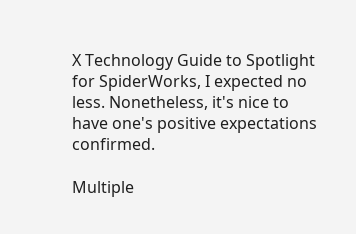X Technology Guide to Spotlight for SpiderWorks, I expected no less. Nonetheless, it's nice to have one's positive expectations confirmed.

Multiple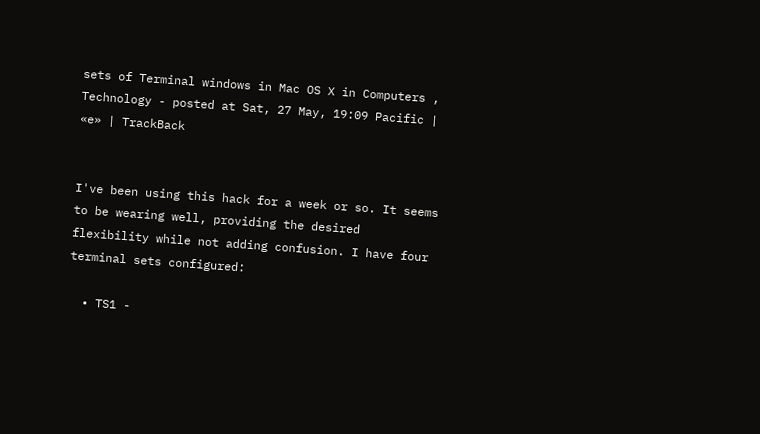sets of Terminal windows in Mac OS X in Computers , Technology - posted at Sat, 27 May, 19:09 Pacific | «e» | TrackBack


I've been using this hack for a week or so. It seems to be wearing well, providing the desired flexibility while not adding confusion. I have four terminal sets configured:

  • TS1 -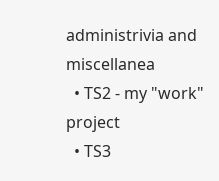administrivia and miscellanea
  • TS2 - my "work" project
  • TS3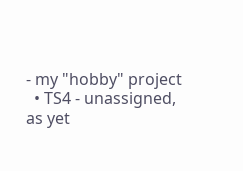- my "hobby" project
  • TS4 - unassigned, as yet